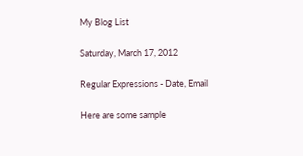My Blog List

Saturday, March 17, 2012

Regular Expressions - Date, Email

Here are some sample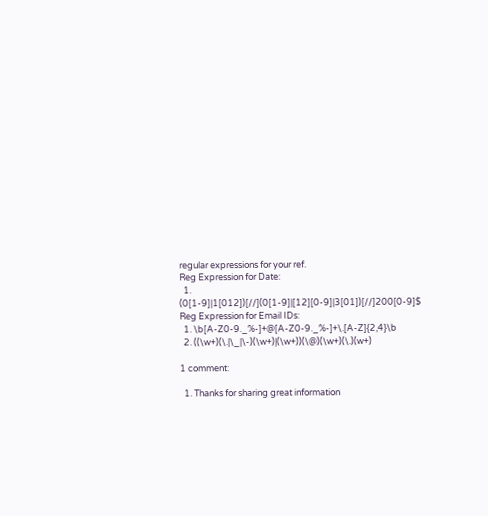regular expressions for your ref.
Reg Expression for Date:
  1. (0[1-9]|1[012])[//](0[1-9]|[12][0-9]|3[01])[//]200[0-9]$
Reg Expression for Email IDs:
  1. \b[A-Z0-9._%-]+@[A-Z0-9._%-]+\.[A-Z]{2,4}\b
  2. ((\w+)(\.|\_|\-)(\w+)|(\w+))(\@)(\w+)(\.)(w+)

1 comment:

  1. Thanks for sharing great information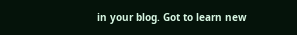in your blog. Got to learn new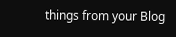things from your Blog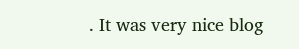. It was very nice blog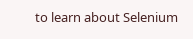to learn about Selenium